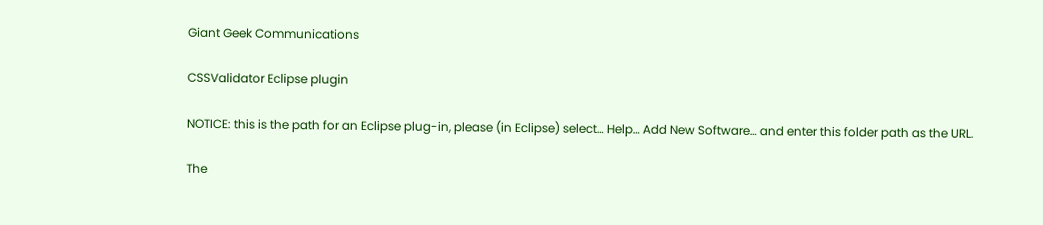Giant Geek Communications

CSSValidator Eclipse plugin

NOTICE: this is the path for an Eclipse plug-in, please (in Eclipse) select… Help… Add New Software… and enter this folder path as the URL.

The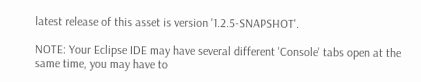latest release of this asset is version '1.2.5-SNAPSHOT'.

NOTE: Your Eclipse IDE may have several different 'Console' tabs open at the same time, you may have to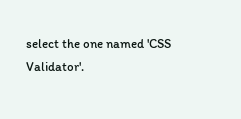select the one named 'CSS Validator'.